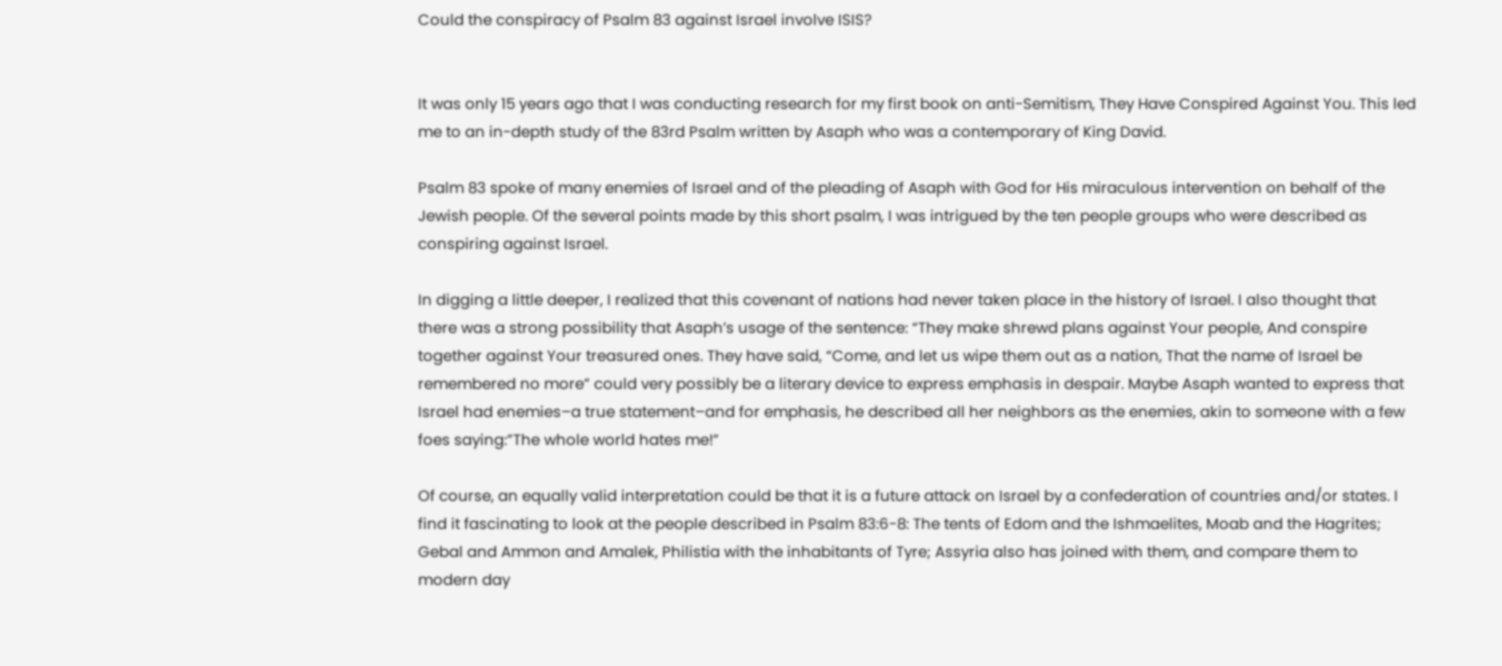Could the conspiracy of Psalm 83 against Israel involve ISIS?


It was only 15 years ago that I was conducting research for my first book on anti-Semitism, They Have Conspired Against You. This led me to an in-depth study of the 83rd Psalm written by Asaph who was a contemporary of King David.

Psalm 83 spoke of many enemies of Israel and of the pleading of Asaph with God for His miraculous intervention on behalf of the Jewish people. Of the several points made by this short psalm, I was intrigued by the ten people groups who were described as conspiring against Israel.

In digging a little deeper, I realized that this covenant of nations had never taken place in the history of Israel. I also thought that there was a strong possibility that Asaph’s usage of the sentence: “They make shrewd plans against Your people, And conspire together against Your treasured ones. They have said, “Come, and let us wipe them out as a nation, That the name of Israel be remembered no more” could very possibly be a literary device to express emphasis in despair. Maybe Asaph wanted to express that Israel had enemies–a true statement–and for emphasis, he described all her neighbors as the enemies, akin to someone with a few foes saying:”The whole world hates me!”

Of course, an equally valid interpretation could be that it is a future attack on Israel by a confederation of countries and/or states. I find it fascinating to look at the people described in Psalm 83:6-8: The tents of Edom and the Ishmaelites, Moab and the Hagrites; Gebal and Ammon and Amalek, Philistia with the inhabitants of Tyre; Assyria also has joined with them, and compare them to modern day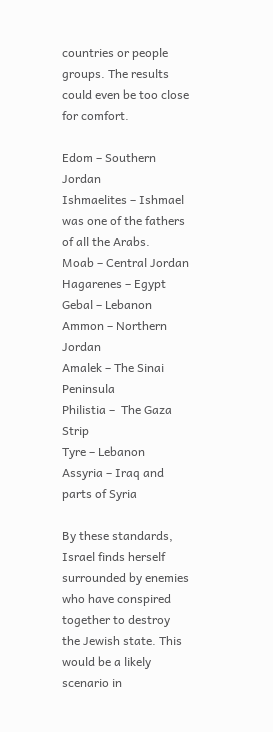countries or people groups. The results could even be too close for comfort.

Edom – Southern Jordan
Ishmaelites – Ishmael was one of the fathers of all the Arabs.
Moab – Central Jordan
Hagarenes – Egypt
Gebal – Lebanon
Ammon – Northern Jordan
Amalek – The Sinai Peninsula
Philistia –  The Gaza Strip
Tyre – Lebanon
Assyria – Iraq and parts of Syria

By these standards, Israel finds herself surrounded by enemies who have conspired together to destroy the Jewish state. This would be a likely scenario in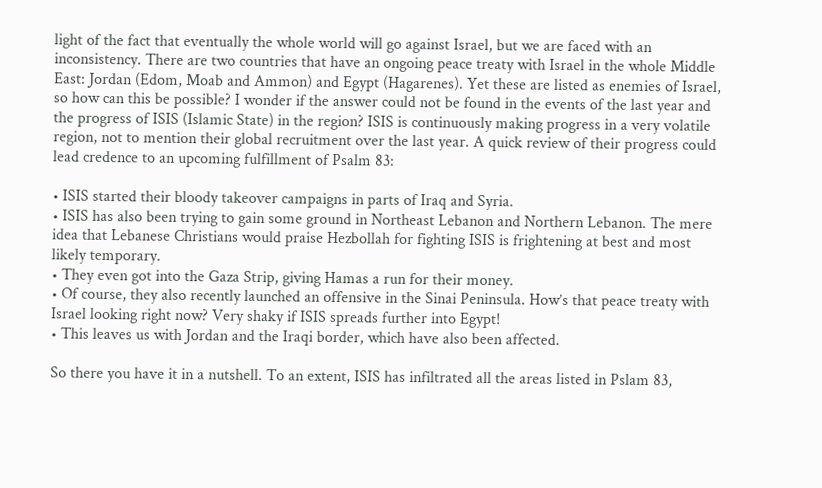light of the fact that eventually the whole world will go against Israel, but we are faced with an inconsistency. There are two countries that have an ongoing peace treaty with Israel in the whole Middle East: Jordan (Edom, Moab and Ammon) and Egypt (Hagarenes). Yet these are listed as enemies of Israel, so how can this be possible? I wonder if the answer could not be found in the events of the last year and the progress of ISIS (Islamic State) in the region? ISIS is continuously making progress in a very volatile region, not to mention their global recruitment over the last year. A quick review of their progress could lead credence to an upcoming fulfillment of Psalm 83:

• ISIS started their bloody takeover campaigns in parts of Iraq and Syria.
• ISIS has also been trying to gain some ground in Northeast Lebanon and Northern Lebanon. The mere idea that Lebanese Christians would praise Hezbollah for fighting ISIS is frightening at best and most likely temporary.
• They even got into the Gaza Strip, giving Hamas a run for their money.
• Of course, they also recently launched an offensive in the Sinai Peninsula. How’s that peace treaty with Israel looking right now? Very shaky if ISIS spreads further into Egypt!
• This leaves us with Jordan and the Iraqi border, which have also been affected.

So there you have it in a nutshell. To an extent, ISIS has infiltrated all the areas listed in Pslam 83,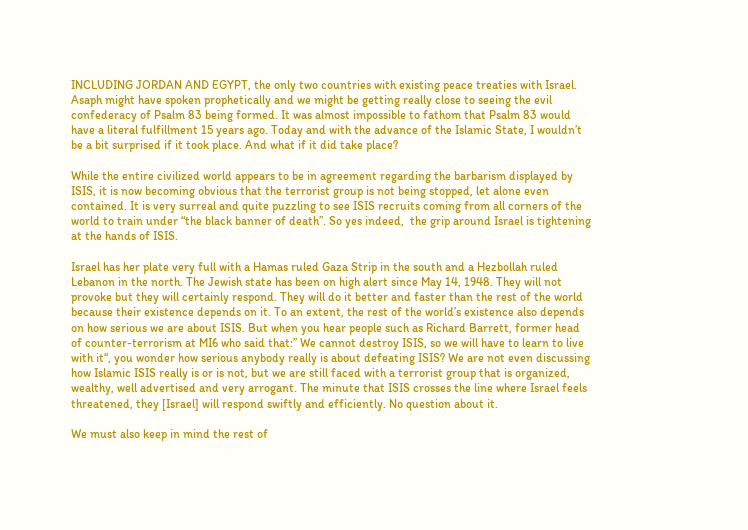INCLUDING JORDAN AND EGYPT, the only two countries with existing peace treaties with Israel. Asaph might have spoken prophetically and we might be getting really close to seeing the evil confederacy of Psalm 83 being formed. It was almost impossible to fathom that Psalm 83 would have a literal fulfillment 15 years ago. Today and with the advance of the Islamic State, I wouldn’t be a bit surprised if it took place. And what if it did take place?

While the entire civilized world appears to be in agreement regarding the barbarism displayed by ISIS, it is now becoming obvious that the terrorist group is not being stopped, let alone even contained. It is very surreal and quite puzzling to see ISIS recruits coming from all corners of the world to train under “the black banner of death”. So yes indeed,  the grip around Israel is tightening at the hands of ISIS.

Israel has her plate very full with a Hamas ruled Gaza Strip in the south and a Hezbollah ruled Lebanon in the north. The Jewish state has been on high alert since May 14, 1948. They will not provoke but they will certainly respond. They will do it better and faster than the rest of the world because their existence depends on it. To an extent, the rest of the world’s existence also depends on how serious we are about ISIS. But when you hear people such as Richard Barrett, former head of counter-terrorism at MI6 who said that:” We cannot destroy ISIS, so we will have to learn to live with it“, you wonder how serious anybody really is about defeating ISIS? We are not even discussing how Islamic ISIS really is or is not, but we are still faced with a terrorist group that is organized, wealthy, well advertised and very arrogant. The minute that ISIS crosses the line where Israel feels threatened, they [Israel] will respond swiftly and efficiently. No question about it.

We must also keep in mind the rest of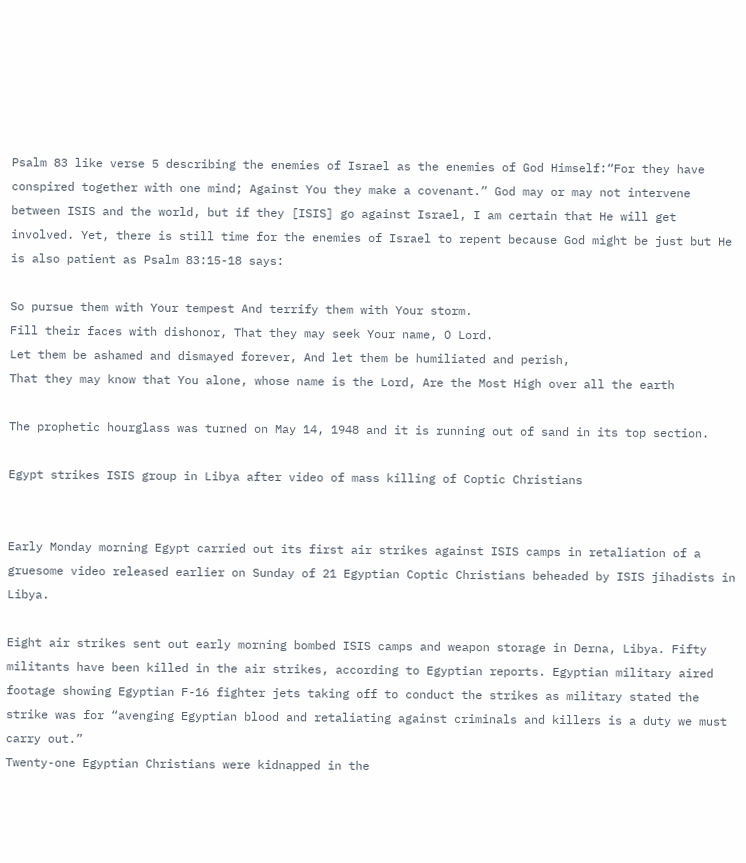Psalm 83 like verse 5 describing the enemies of Israel as the enemies of God Himself:“For they have conspired together with one mind; Against You they make a covenant.” God may or may not intervene between ISIS and the world, but if they [ISIS] go against Israel, I am certain that He will get involved. Yet, there is still time for the enemies of Israel to repent because God might be just but He is also patient as Psalm 83:15-18 says:

So pursue them with Your tempest And terrify them with Your storm.
Fill their faces with dishonor, That they may seek Your name, O Lord.
Let them be ashamed and dismayed forever, And let them be humiliated and perish,
That they may know that You alone, whose name is the Lord, Are the Most High over all the earth

The prophetic hourglass was turned on May 14, 1948 and it is running out of sand in its top section.

Egypt strikes ISIS group in Libya after video of mass killing of Coptic Christians


Early Monday morning Egypt carried out its first air strikes against ISIS camps in retaliation of a gruesome video released earlier on Sunday of 21 Egyptian Coptic Christians beheaded by ISIS jihadists in Libya.

Eight air strikes sent out early morning bombed ISIS camps and weapon storage in Derna, Libya. Fifty militants have been killed in the air strikes, according to Egyptian reports. Egyptian military aired footage showing Egyptian F-16 fighter jets taking off to conduct the strikes as military stated the strike was for “avenging Egyptian blood and retaliating against criminals and killers is a duty we must carry out.”
Twenty-one Egyptian Christians were kidnapped in the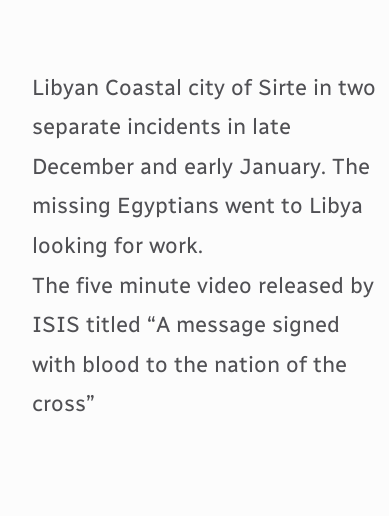Libyan Coastal city of Sirte in two separate incidents in late December and early January. The missing Egyptians went to Libya looking for work.
The five minute video released by ISIS titled “A message signed with blood to the nation of the cross”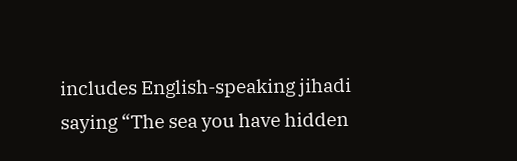includes English-speaking jihadi saying “The sea you have hidden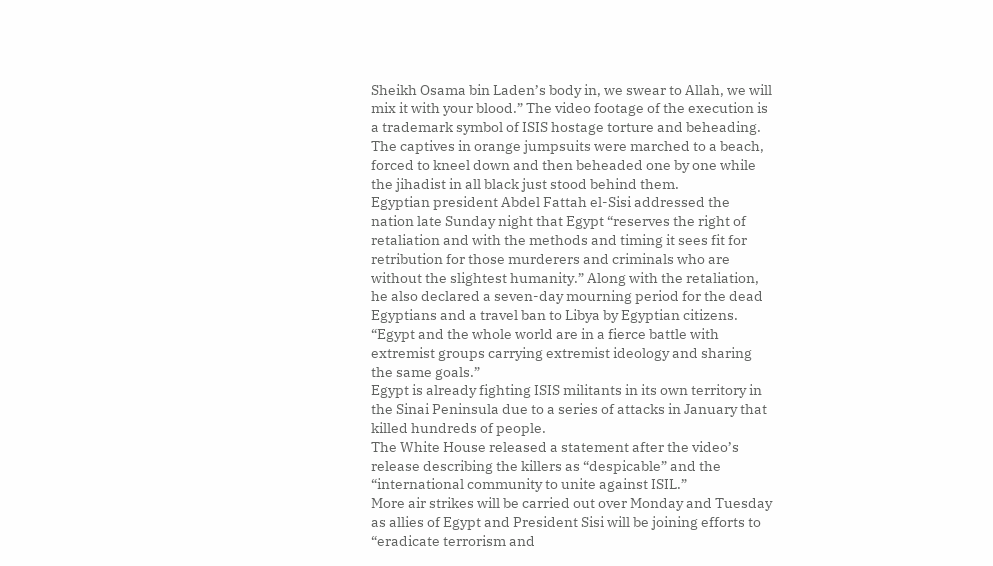Sheikh Osama bin Laden’s body in, we swear to Allah, we will mix it with your blood.” The video footage of the execution is a trademark symbol of ISIS hostage torture and beheading. The captives in orange jumpsuits were marched to a beach, forced to kneel down and then beheaded one by one while the jihadist in all black just stood behind them.
Egyptian president Abdel Fattah el-Sisi addressed the nation late Sunday night that Egypt “reserves the right of retaliation and with the methods and timing it sees fit for retribution for those murderers and criminals who are without the slightest humanity.” Along with the retaliation, he also declared a seven-day mourning period for the dead Egyptians and a travel ban to Libya by Egyptian citizens. “Egypt and the whole world are in a fierce battle with extremist groups carrying extremist ideology and sharing the same goals.”
Egypt is already fighting ISIS militants in its own territory in the Sinai Peninsula due to a series of attacks in January that killed hundreds of people.
The White House released a statement after the video’s release describing the killers as “despicable” and the “international community to unite against ISIL.”
More air strikes will be carried out over Monday and Tuesday as allies of Egypt and President Sisi will be joining efforts to “eradicate terrorism and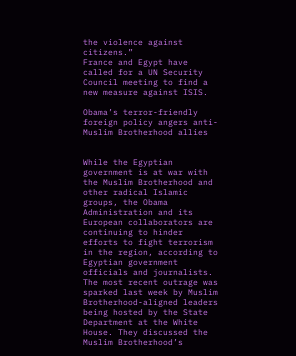the violence against citizens.”
France and Egypt have called for a UN Security Council meeting to find a new measure against ISIS.

Obama’s terror-friendly foreign policy angers anti-Muslim Brotherhood allies


While the Egyptian government is at war with the Muslim Brotherhood and other radical Islamic groups, the Obama Administration and its European collaborators are continuing to hinder efforts to fight terrorism in the region, according to Egyptian government officials and journalists. The most recent outrage was sparked last week by Muslim Brotherhood-aligned leaders being hosted by the State Department at the White House. They discussed the Muslim Brotherhood’s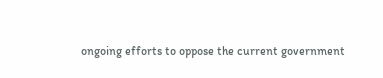ongoing efforts to oppose the current government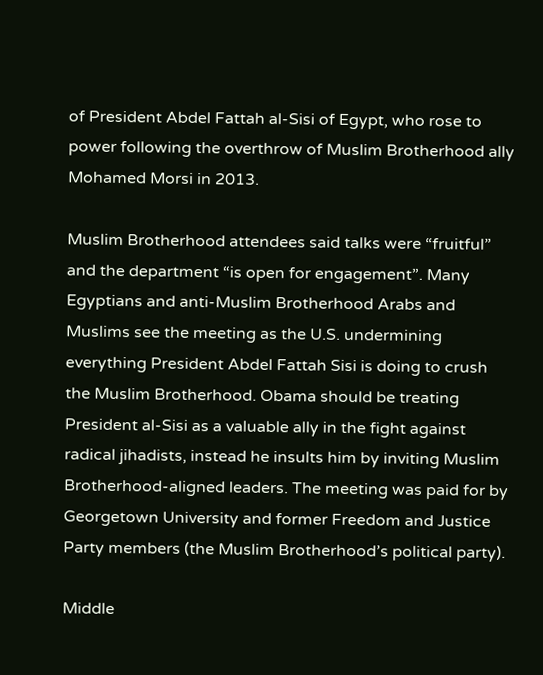of President Abdel Fattah al-Sisi of Egypt, who rose to power following the overthrow of Muslim Brotherhood ally Mohamed Morsi in 2013.

Muslim Brotherhood attendees said talks were “fruitful” and the department “is open for engagement”. Many Egyptians and anti-Muslim Brotherhood Arabs and Muslims see the meeting as the U.S. undermining everything President Abdel Fattah Sisi is doing to crush the Muslim Brotherhood. Obama should be treating President al-Sisi as a valuable ally in the fight against radical jihadists, instead he insults him by inviting Muslim Brotherhood-aligned leaders. The meeting was paid for by Georgetown University and former Freedom and Justice Party members (the Muslim Brotherhood’s political party).

Middle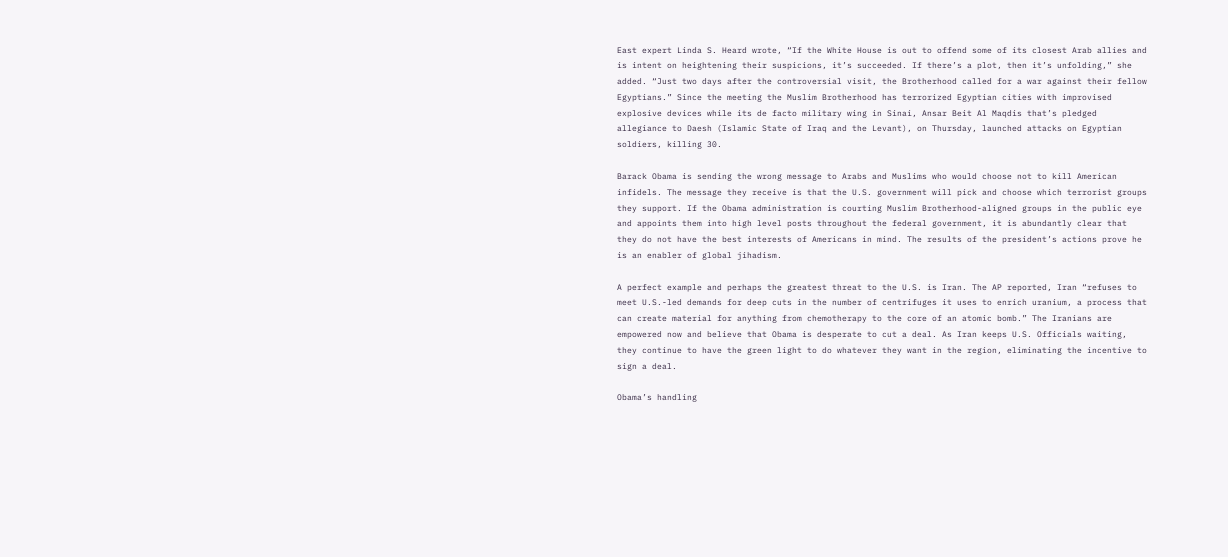East expert Linda S. Heard wrote, “If the White House is out to offend some of its closest Arab allies and is intent on heightening their suspicions, it’s succeeded. If there’s a plot, then it’s unfolding,” she added. “Just two days after the controversial visit, the Brotherhood called for a war against their fellow Egyptians.” Since the meeting the Muslim Brotherhood has terrorized Egyptian cities with improvised explosive devices while its de facto military wing in Sinai, Ansar Beit Al Maqdis that’s pledged allegiance to Daesh (Islamic State of Iraq and the Levant), on Thursday, launched attacks on Egyptian soldiers, killing 30.

Barack Obama is sending the wrong message to Arabs and Muslims who would choose not to kill American infidels. The message they receive is that the U.S. government will pick and choose which terrorist groups they support. If the Obama administration is courting Muslim Brotherhood-aligned groups in the public eye and appoints them into high level posts throughout the federal government, it is abundantly clear that they do not have the best interests of Americans in mind. The results of the president’s actions prove he is an enabler of global jihadism.

A perfect example and perhaps the greatest threat to the U.S. is Iran. The AP reported, Iran “refuses to meet U.S.-led demands for deep cuts in the number of centrifuges it uses to enrich uranium, a process that can create material for anything from chemotherapy to the core of an atomic bomb.” The Iranians are empowered now and believe that Obama is desperate to cut a deal. As Iran keeps U.S. Officials waiting, they continue to have the green light to do whatever they want in the region, eliminating the incentive to sign a deal.

Obama’s handling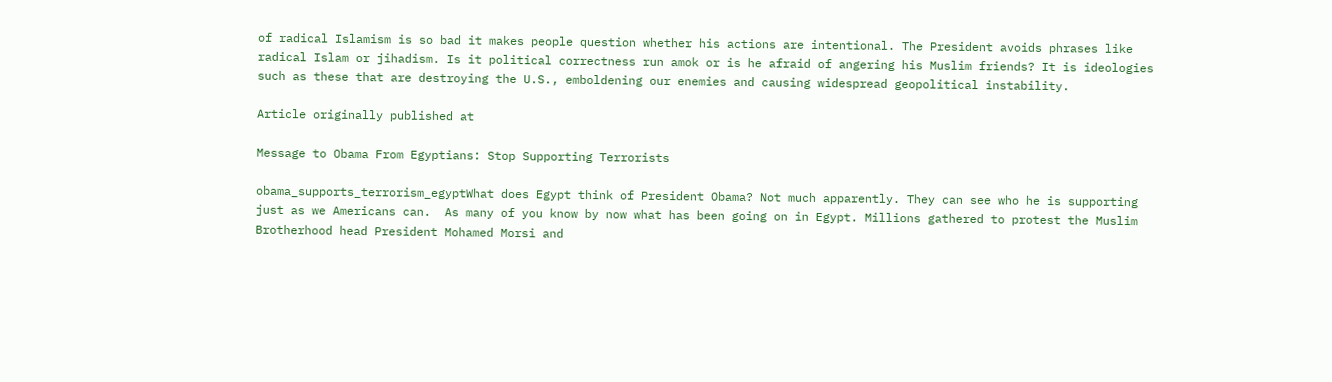of radical Islamism is so bad it makes people question whether his actions are intentional. The President avoids phrases like radical Islam or jihadism. Is it political correctness run amok or is he afraid of angering his Muslim friends? It is ideologies such as these that are destroying the U.S., emboldening our enemies and causing widespread geopolitical instability.

Article originally published at

Message to Obama From Egyptians: Stop Supporting Terrorists

obama_supports_terrorism_egyptWhat does Egypt think of President Obama? Not much apparently. They can see who he is supporting just as we Americans can.  As many of you know by now what has been going on in Egypt. Millions gathered to protest the Muslim Brotherhood head President Mohamed Morsi and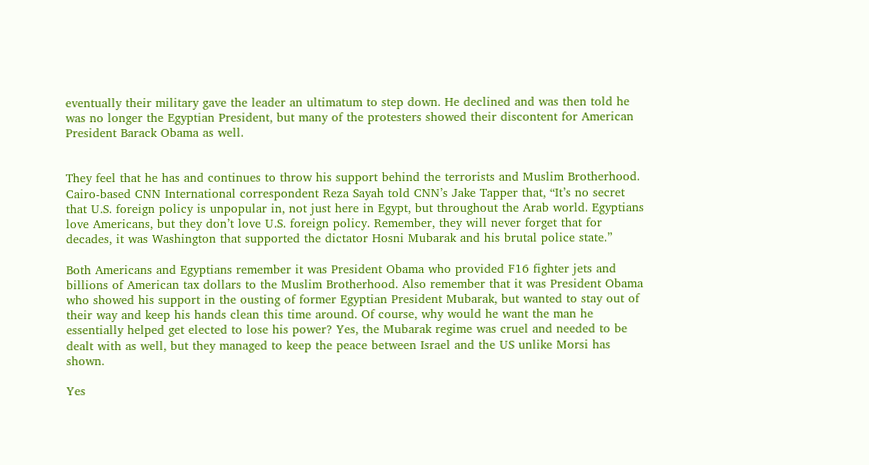eventually their military gave the leader an ultimatum to step down. He declined and was then told he was no longer the Egyptian President, but many of the protesters showed their discontent for American President Barack Obama as well.


They feel that he has and continues to throw his support behind the terrorists and Muslim Brotherhood. Cairo-based CNN International correspondent Reza Sayah told CNN’s Jake Tapper that, “It’s no secret that U.S. foreign policy is unpopular in, not just here in Egypt, but throughout the Arab world. Egyptians love Americans, but they don’t love U.S. foreign policy. Remember, they will never forget that for decades, it was Washington that supported the dictator Hosni Mubarak and his brutal police state.”

Both Americans and Egyptians remember it was President Obama who provided F16 fighter jets and billions of American tax dollars to the Muslim Brotherhood. Also remember that it was President Obama who showed his support in the ousting of former Egyptian President Mubarak, but wanted to stay out of their way and keep his hands clean this time around. Of course, why would he want the man he essentially helped get elected to lose his power? Yes, the Mubarak regime was cruel and needed to be dealt with as well, but they managed to keep the peace between Israel and the US unlike Morsi has shown.

Yes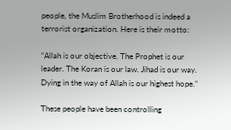people, the Muslim Brotherhood is indeed a terrorist organization. Here is their motto:

“Allah is our objective. The Prophet is our leader. The Koran is our law. Jihad is our way. Dying in the way of Allah is our highest hope.”

These people have been controlling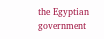the Egyptian government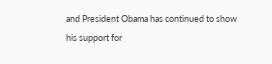and President Obama has continued to show his support for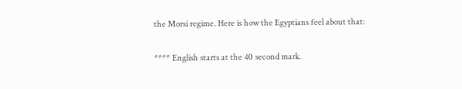the Morsi regime. Here is how the Egyptians feel about that:

**** English starts at the 40 second mark.